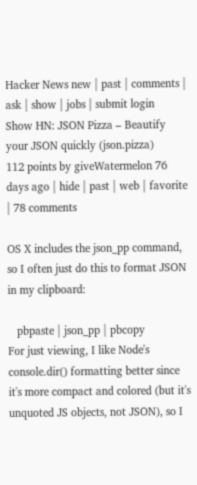Hacker News new | past | comments | ask | show | jobs | submit login
Show HN: JSON Pizza – Beautify your JSON quickly (json.pizza)
112 points by giveWatermelon 76 days ago | hide | past | web | favorite | 78 comments

OS X includes the json_pp command, so I often just do this to format JSON in my clipboard:

   pbpaste | json_pp | pbcopy
For just viewing, I like Node's console.dir() formatting better since it's more compact and colored (but it's unquoted JS objects, not JSON), so I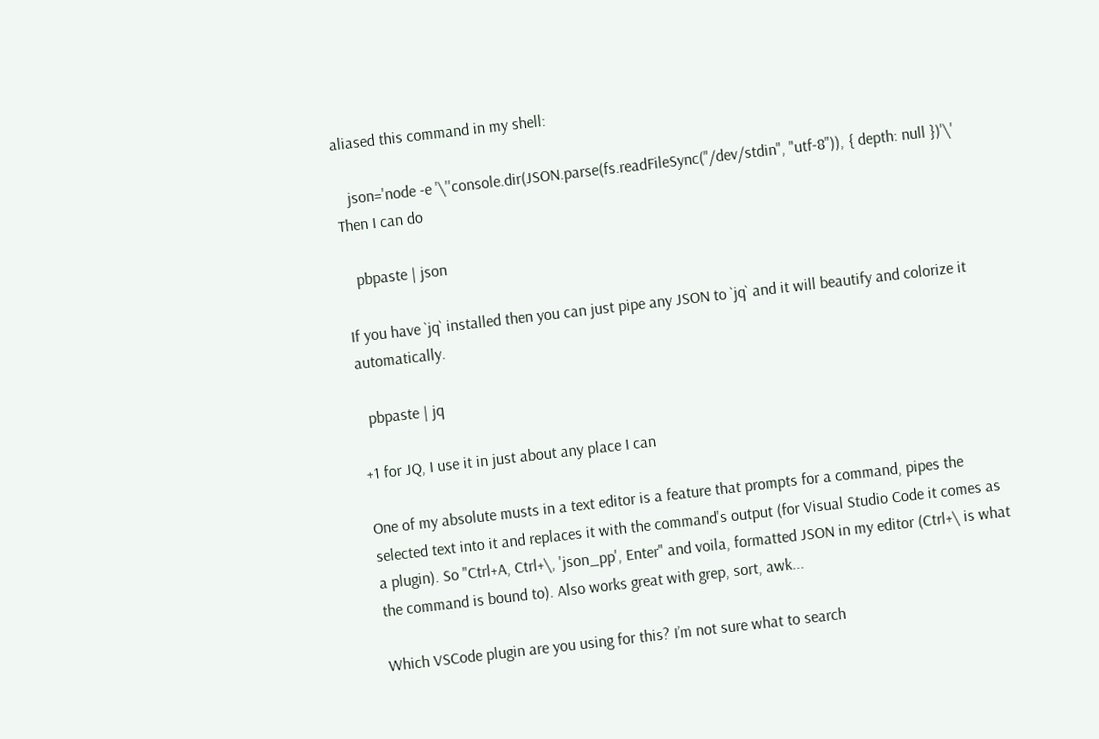aliased this command in my shell:

   json='node -e '\''console.dir(JSON.parse(fs.readFileSync("/dev/stdin", "utf-8")), { depth: null })'\'
Then I can do

   pbpaste | json

If you have `jq` installed then you can just pipe any JSON to `jq` and it will beautify and colorize it automatically.

  pbpaste | jq

+1 for JQ, I use it in just about any place I can

One of my absolute musts in a text editor is a feature that prompts for a command, pipes the selected text into it and replaces it with the command's output (for Visual Studio Code it comes as a plugin). So "Ctrl+A, Ctrl+\, 'json_pp', Enter" and voila, formatted JSON in my editor (Ctrl+\ is what the command is bound to). Also works great with grep, sort, awk...

Which VSCode plugin are you using for this? I’m not sure what to search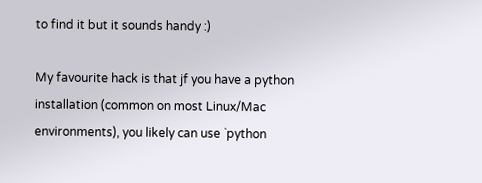to find it but it sounds handy :)

My favourite hack is that jf you have a python installation (common on most Linux/Mac environments), you likely can use `python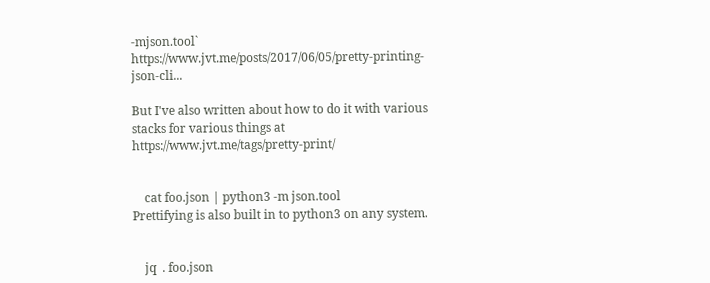-mjson.tool` https://www.jvt.me/posts/2017/06/05/pretty-printing-json-cli...

But I've also written about how to do it with various stacks for various things at https://www.jvt.me/tags/pretty-print/


    cat foo.json | python3 -m json.tool
Prettifying is also built in to python3 on any system.


    jq  . foo.json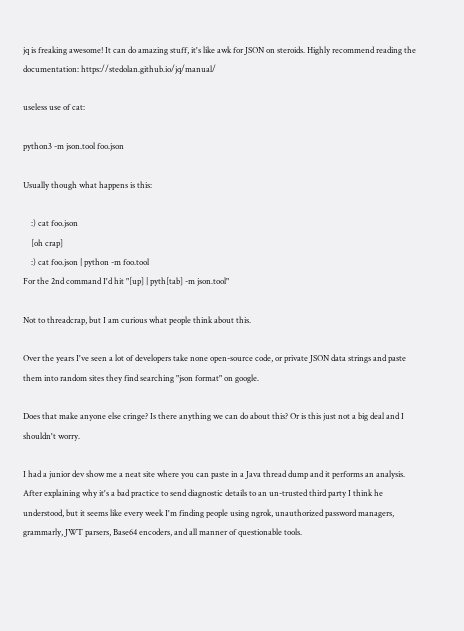jq is freaking awesome! It can do amazing stuff, it's like awk for JSON on steroids. Highly recommend reading the documentation: https://stedolan.github.io/jq/manual/

useless use of cat:

python3 -m json.tool foo.json

Usually though what happens is this:

    :) cat foo.json
    [oh crap]
    :) cat foo.json | python -m foo.tool
For the 2nd command I'd hit "[up] | pyth[tab] -m json.tool"

Not to threadcrap, but I am curious what people think about this.

Over the years I've seen a lot of developers take none open-source code, or private JSON data strings and paste them into random sites they find searching "json format" on google.

Does that make anyone else cringe? Is there anything we can do about this? Or is this just not a big deal and I shouldn't worry.

I had a junior dev show me a neat site where you can paste in a Java thread dump and it performs an analysis. After explaining why it's a bad practice to send diagnostic details to an un-trusted third party I think he understood, but it seems like every week I'm finding people using ngrok, unauthorized password managers, grammarly, JWT parsers, Base64 encoders, and all manner of questionable tools.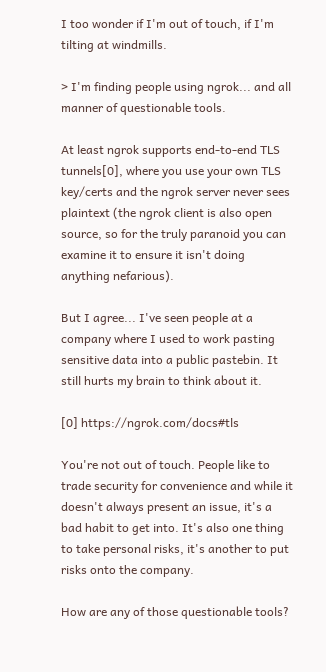I too wonder if I'm out of touch, if I'm tilting at windmills.

> I'm finding people using ngrok... and all manner of questionable tools.

At least ngrok supports end-to-end TLS tunnels[0], where you use your own TLS key/certs and the ngrok server never sees plaintext (the ngrok client is also open source, so for the truly paranoid you can examine it to ensure it isn't doing anything nefarious).

But I agree... I've seen people at a company where I used to work pasting sensitive data into a public pastebin. It still hurts my brain to think about it.

[0] https://ngrok.com/docs#tls

You're not out of touch. People like to trade security for convenience and while it doesn't always present an issue, it's a bad habit to get into. It's also one thing to take personal risks, it's another to put risks onto the company.

How are any of those questionable tools?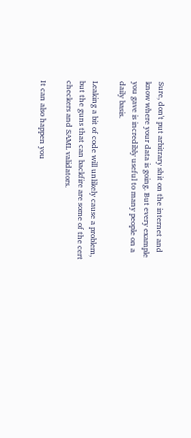Sure, don't put arbitrary shit on the internet and know where your data is going. But every example you gave is incredibly useful to many people on a daily basis.

Leaking a bit of code will unlikely cause a problem, but the guns that can backfire are some of the cert checkers and SAML validators.

It can also happen you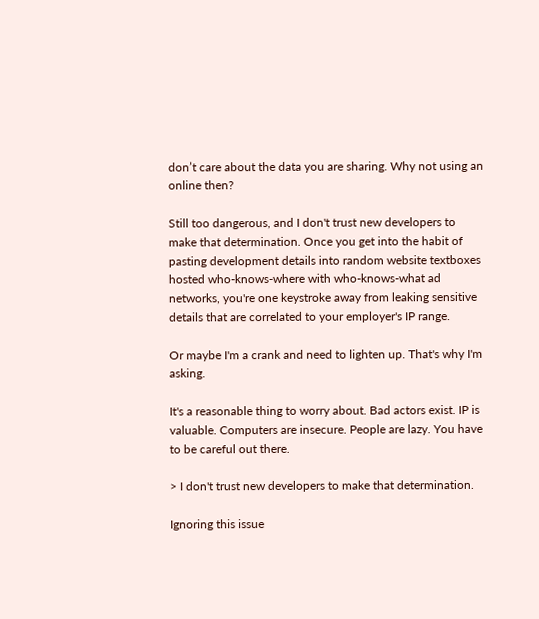don’t care about the data you are sharing. Why not using an online then?

Still too dangerous, and I don't trust new developers to make that determination. Once you get into the habit of pasting development details into random website textboxes hosted who-knows-where with who-knows-what ad networks, you're one keystroke away from leaking sensitive details that are correlated to your employer's IP range.

Or maybe I'm a crank and need to lighten up. That's why I'm asking.

It's a reasonable thing to worry about. Bad actors exist. IP is valuable. Computers are insecure. People are lazy. You have to be careful out there.

> I don't trust new developers to make that determination.

Ignoring this issue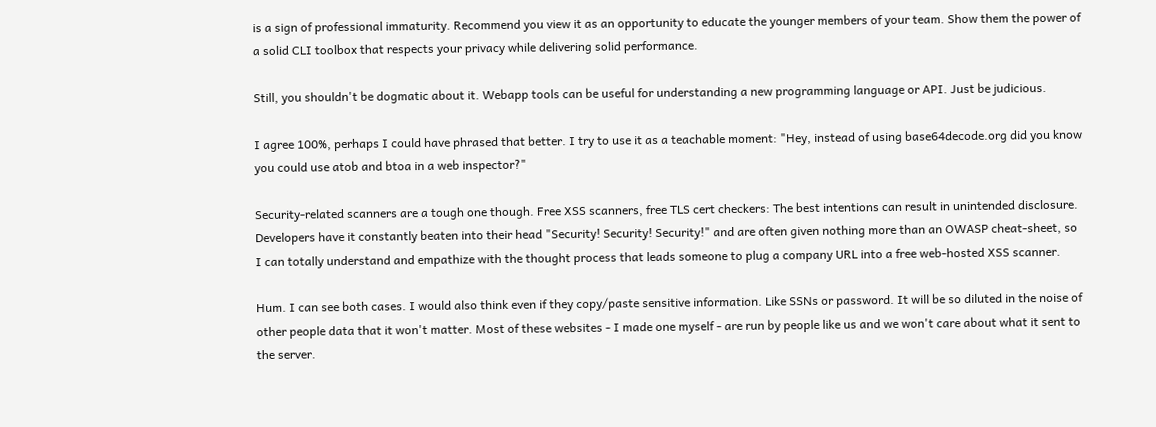is a sign of professional immaturity. Recommend you view it as an opportunity to educate the younger members of your team. Show them the power of a solid CLI toolbox that respects your privacy while delivering solid performance.

Still, you shouldn't be dogmatic about it. Webapp tools can be useful for understanding a new programming language or API. Just be judicious.

I agree 100%, perhaps I could have phrased that better. I try to use it as a teachable moment: "Hey, instead of using base64decode.org did you know you could use atob and btoa in a web inspector?"

Security-related scanners are a tough one though. Free XSS scanners, free TLS cert checkers: The best intentions can result in unintended disclosure. Developers have it constantly beaten into their head "Security! Security! Security!" and are often given nothing more than an OWASP cheat-sheet, so I can totally understand and empathize with the thought process that leads someone to plug a company URL into a free web-hosted XSS scanner.

Hum. I can see both cases. I would also think even if they copy/paste sensitive information. Like SSNs or password. It will be so diluted in the noise of other people data that it won't matter. Most of these websites - I made one myself - are run by people like us and we won't care about what it sent to the server.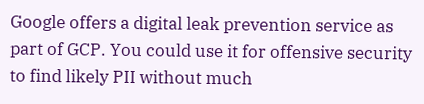Google offers a digital leak prevention service as part of GCP. You could use it for offensive security to find likely PII without much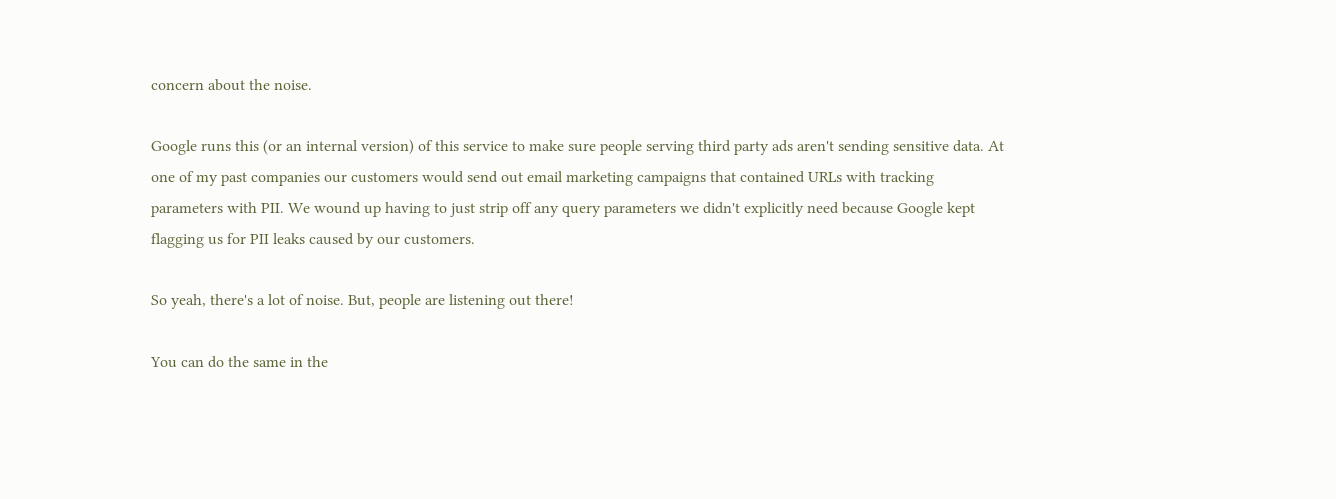concern about the noise.

Google runs this (or an internal version) of this service to make sure people serving third party ads aren't sending sensitive data. At one of my past companies our customers would send out email marketing campaigns that contained URLs with tracking parameters with PII. We wound up having to just strip off any query parameters we didn't explicitly need because Google kept flagging us for PII leaks caused by our customers.

So yeah, there's a lot of noise. But, people are listening out there!

You can do the same in the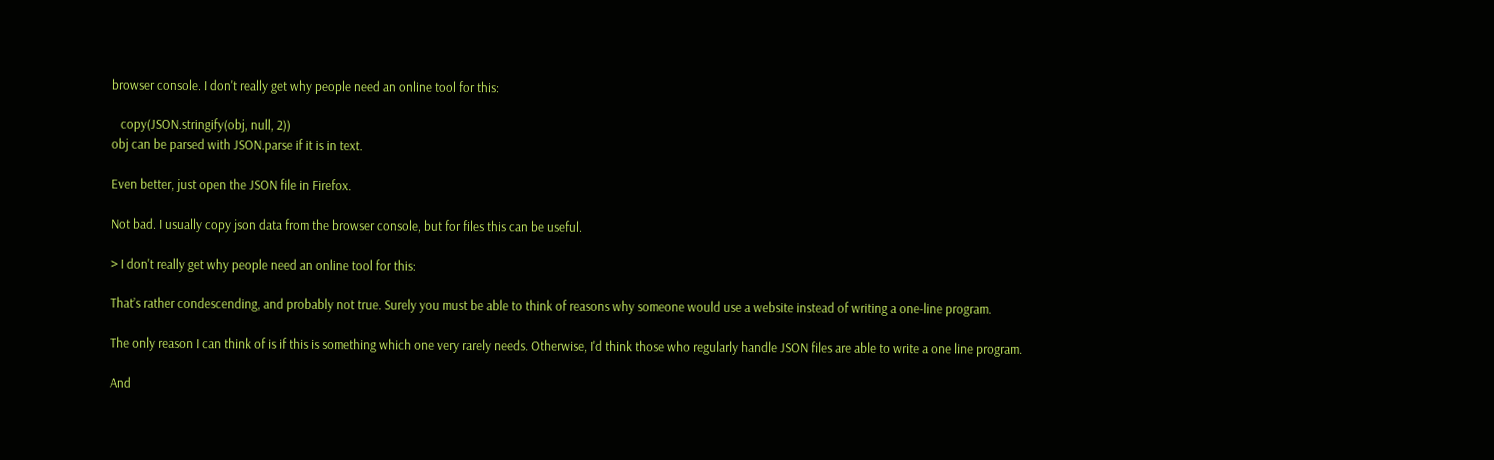browser console. I don't really get why people need an online tool for this:

   copy(JSON.stringify(obj, null, 2))
obj can be parsed with JSON.parse if it is in text.

Even better, just open the JSON file in Firefox.

Not bad. I usually copy json data from the browser console, but for files this can be useful.

> I don't really get why people need an online tool for this:

That’s rather condescending, and probably not true. Surely you must be able to think of reasons why someone would use a website instead of writing a one-line program.

The only reason I can think of is if this is something which one very rarely needs. Otherwise, I'd think those who regularly handle JSON files are able to write a one line program.

And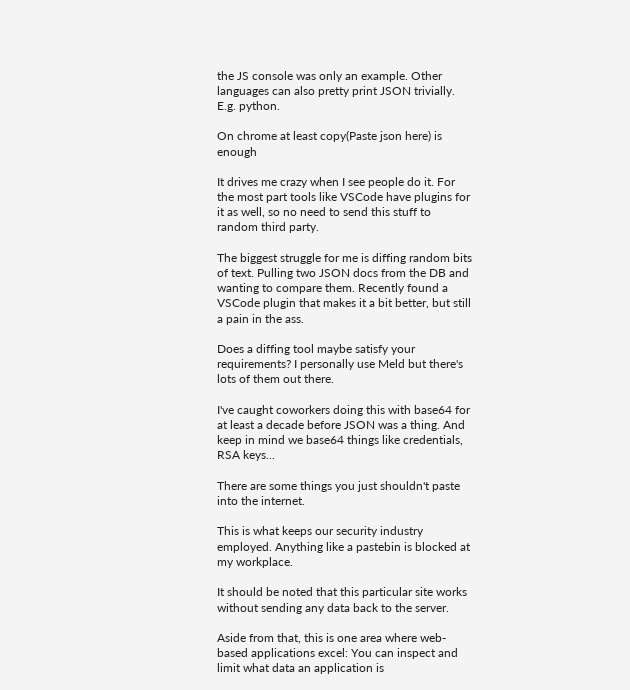the JS console was only an example. Other languages can also pretty print JSON trivially. E.g. python.

On chrome at least copy(Paste json here) is enough

It drives me crazy when I see people do it. For the most part tools like VSCode have plugins for it as well, so no need to send this stuff to random third party.

The biggest struggle for me is diffing random bits of text. Pulling two JSON docs from the DB and wanting to compare them. Recently found a VSCode plugin that makes it a bit better, but still a pain in the ass.

Does a diffing tool maybe satisfy your requirements? I personally use Meld but there's lots of them out there.

I've caught coworkers doing this with base64 for at least a decade before JSON was a thing. And keep in mind we base64 things like credentials, RSA keys...

There are some things you just shouldn't paste into the internet.

This is what keeps our security industry employed. Anything like a pastebin is blocked at my workplace.

It should be noted that this particular site works without sending any data back to the server.

Aside from that, this is one area where web-based applications excel: You can inspect and limit what data an application is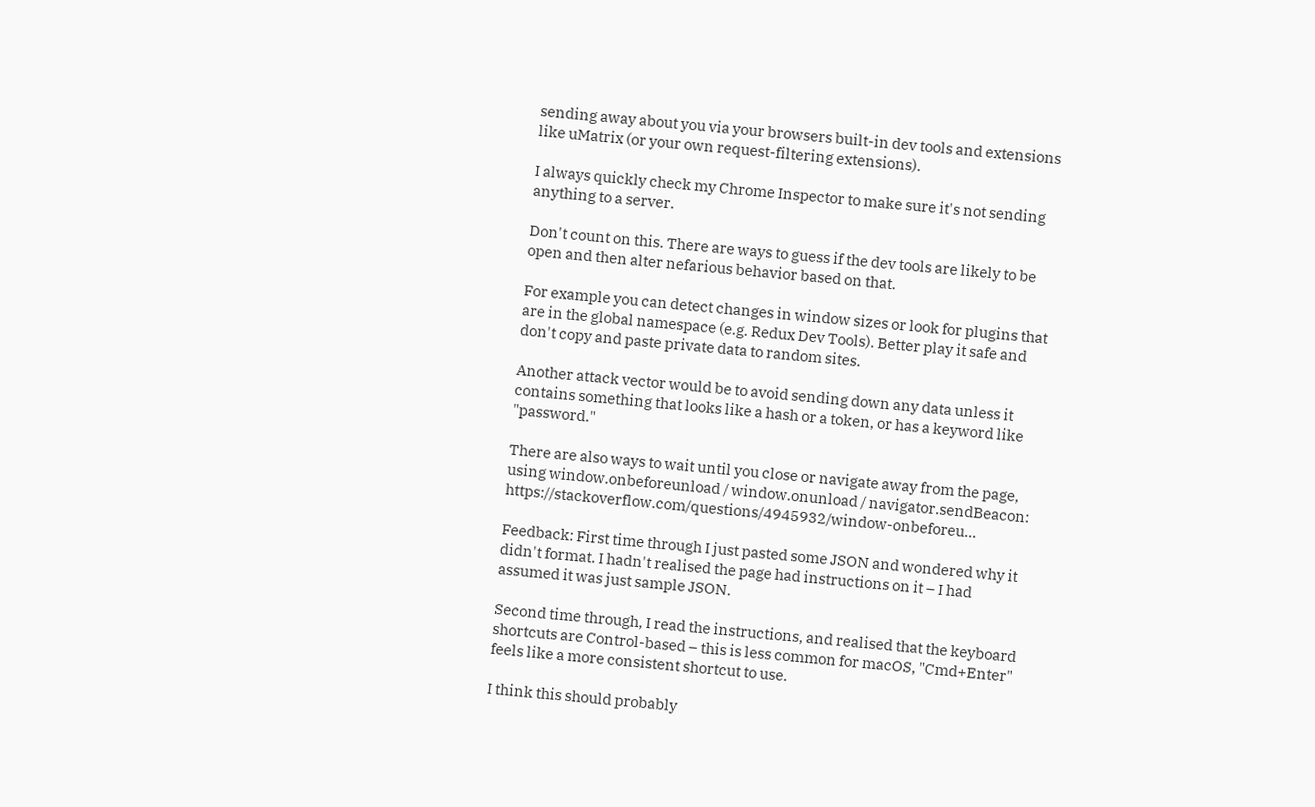sending away about you via your browsers built-in dev tools and extensions like uMatrix (or your own request-filtering extensions).

I always quickly check my Chrome Inspector to make sure it's not sending anything to a server.

Don't count on this. There are ways to guess if the dev tools are likely to be open and then alter nefarious behavior based on that.

For example you can detect changes in window sizes or look for plugins that are in the global namespace (e.g. Redux Dev Tools). Better play it safe and don't copy and paste private data to random sites.

Another attack vector would be to avoid sending down any data unless it contains something that looks like a hash or a token, or has a keyword like "password."

There are also ways to wait until you close or navigate away from the page, using window.onbeforeunload / window.onunload / navigator.sendBeacon: https://stackoverflow.com/questions/4945932/window-onbeforeu...

Feedback: First time through I just pasted some JSON and wondered why it didn't format. I hadn't realised the page had instructions on it – I had assumed it was just sample JSON.

Second time through, I read the instructions, and realised that the keyboard shortcuts are Control-based – this is less common for macOS, "Cmd+Enter" feels like a more consistent shortcut to use.

I think this should probably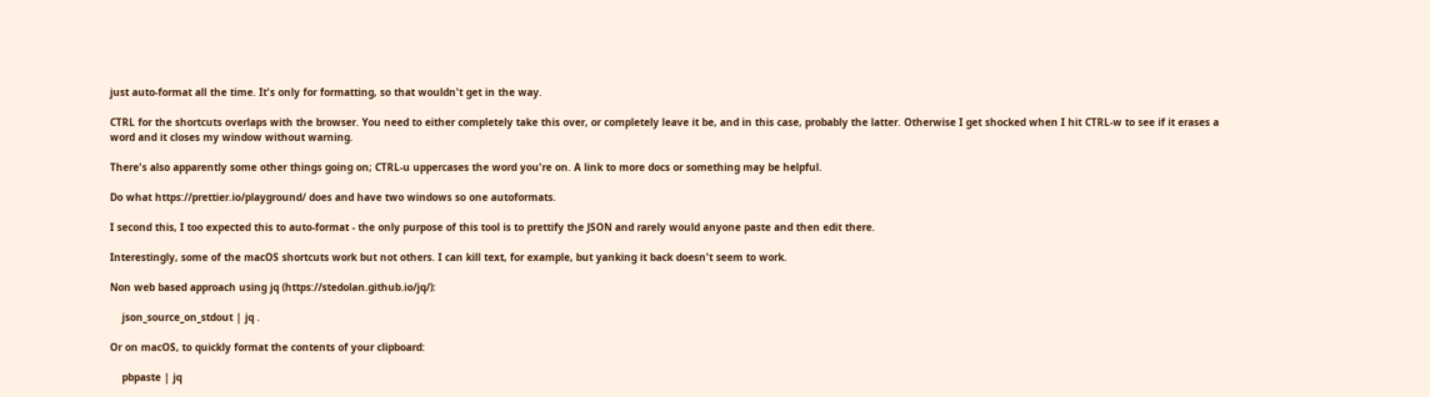just auto-format all the time. It's only for formatting, so that wouldn't get in the way.

CTRL for the shortcuts overlaps with the browser. You need to either completely take this over, or completely leave it be, and in this case, probably the latter. Otherwise I get shocked when I hit CTRL-w to see if it erases a word and it closes my window without warning.

There's also apparently some other things going on; CTRL-u uppercases the word you're on. A link to more docs or something may be helpful.

Do what https://prettier.io/playground/ does and have two windows so one autoformats.

I second this, I too expected this to auto-format - the only purpose of this tool is to prettify the JSON and rarely would anyone paste and then edit there.

Interestingly, some of the macOS shortcuts work but not others. I can kill text, for example, but yanking it back doesn't seem to work.

Non web based approach using jq (https://stedolan.github.io/jq/):

    json_source_on_stdout | jq .

Or on macOS, to quickly format the contents of your clipboard:

    pbpaste | jq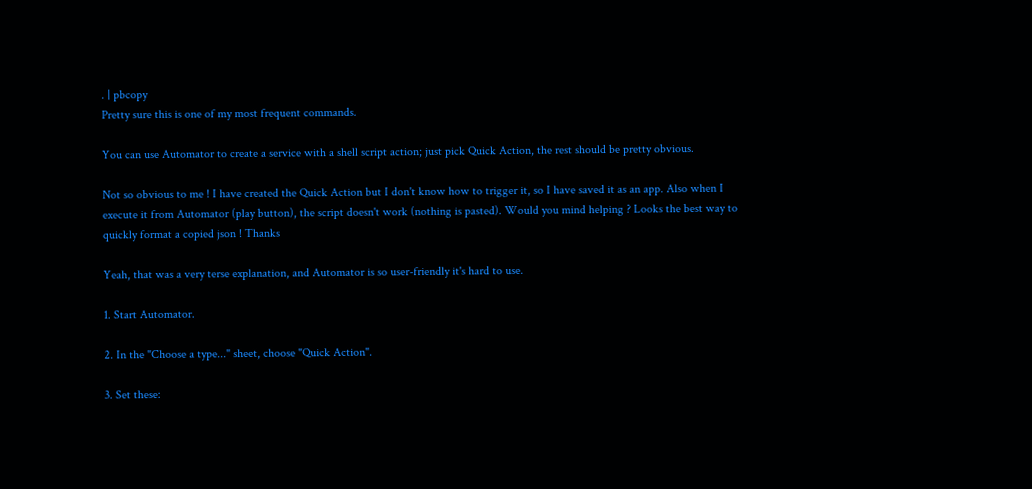. | pbcopy
Pretty sure this is one of my most frequent commands.

You can use Automator to create a service with a shell script action; just pick Quick Action, the rest should be pretty obvious.

Not so obvious to me ! I have created the Quick Action but I don't know how to trigger it, so I have saved it as an app. Also when I execute it from Automator (play button), the script doesn't work (nothing is pasted). Would you mind helping ? Looks the best way to quickly format a copied json ! Thanks

Yeah, that was a very terse explanation, and Automator is so user-friendly it's hard to use.

1. Start Automator.

2. In the "Choose a type..." sheet, choose "Quick Action".

3. Set these: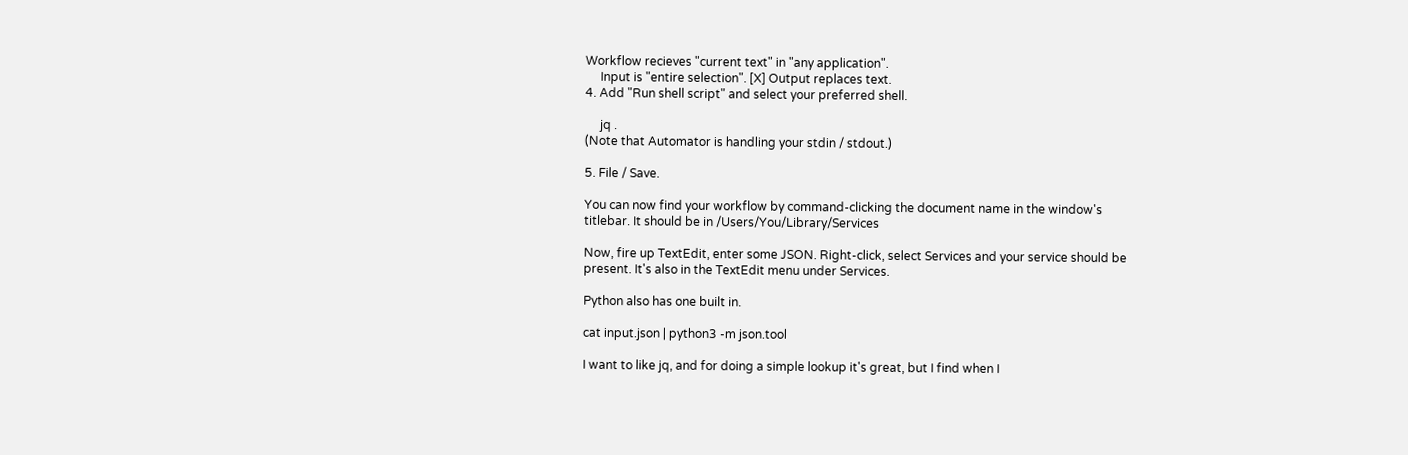Workflow recieves "current text" in "any application".
     Input is "entire selection". [X] Output replaces text.
4. Add "Run shell script" and select your preferred shell.

     jq .
(Note that Automator is handling your stdin / stdout.)

5. File / Save.

You can now find your workflow by command-clicking the document name in the window's titlebar. It should be in /Users/You/Library/Services

Now, fire up TextEdit, enter some JSON. Right-click, select Services and your service should be present. It's also in the TextEdit menu under Services.

Python also has one built in.

cat input.json | python3 -m json.tool

I want to like jq, and for doing a simple lookup it's great, but I find when I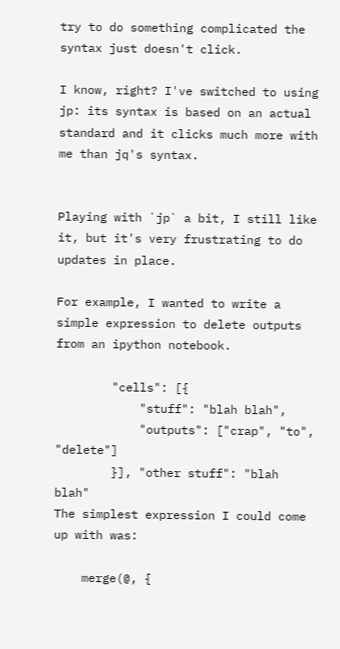try to do something complicated the syntax just doesn't click.

I know, right? I've switched to using jp: its syntax is based on an actual standard and it clicks much more with me than jq's syntax.


Playing with `jp` a bit, I still like it, but it's very frustrating to do updates in place.

For example, I wanted to write a simple expression to delete outputs from an ipython notebook.

        "cells": [{
            "stuff": "blah blah",
            "outputs": ["crap", "to", "delete"]
        }], "other stuff": "blah blah"
The simplest expression I could come up with was:

    merge(@, {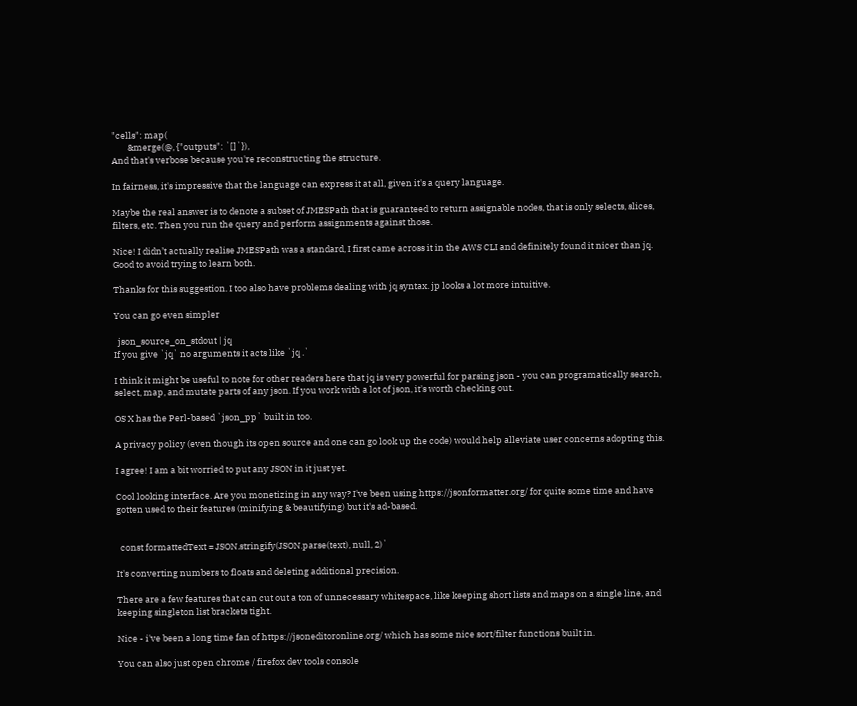"cells": map(
        &merge(@, {"outputs": `[]`}),
And that's verbose because you're reconstructing the structure.

In fairness, it's impressive that the language can express it at all, given it's a query language.

Maybe the real answer is to denote a subset of JMESPath that is guaranteed to return assignable nodes, that is only selects, slices, filters, etc. Then you run the query and perform assignments against those.

Nice! I didn’t actually realise JMESPath was a standard, I first came across it in the AWS CLI and definitely found it nicer than jq. Good to avoid trying to learn both.

Thanks for this suggestion. I too also have problems dealing with jq syntax. jp looks a lot more intuitive.

You can go even simpler

  json_source_on_stdout | jq
If you give `jq` no arguments it acts like `jq .`

I think it might be useful to note for other readers here that jq is very powerful for parsing json - you can programatically search, select, map, and mutate parts of any json. If you work with a lot of json, it's worth checking out.

OS X has the Perl-based `json_pp` built in too.

A privacy policy (even though its open source and one can go look up the code) would help alleviate user concerns adopting this.

I agree! I am a bit worried to put any JSON in it just yet.

Cool looking interface. Are you monetizing in any way? I've been using https://jsonformatter.org/ for quite some time and have gotten used to their features (minifying & beautifying) but it's ad-based.


  const formattedText = JSON.stringify(JSON.parse(text), null, 2)`

It's converting numbers to floats and deleting additional precision.

There are a few features that can cut out a ton of unnecessary whitespace, like keeping short lists and maps on a single line, and keeping singleton list brackets tight.

Nice - i've been a long time fan of https://jsoneditoronline.org/ which has some nice sort/filter functions built in.

You can also just open chrome / firefox dev tools console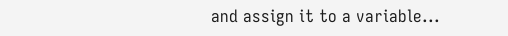and assign it to a variable...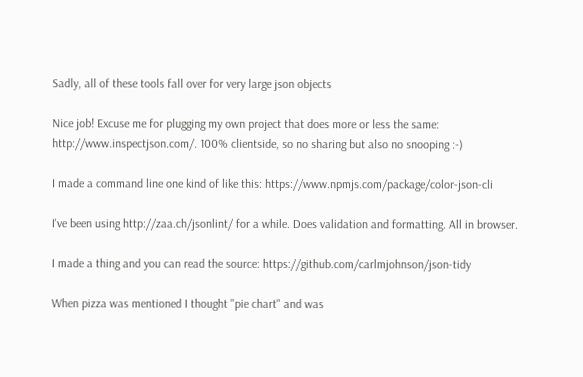Sadly, all of these tools fall over for very large json objects

Nice job! Excuse me for plugging my own project that does more or less the same: http://www.inspectjson.com/. 100% clientside, so no sharing but also no snooping :-)

I made a command line one kind of like this: https://www.npmjs.com/package/color-json-cli

I've been using http://zaa.ch/jsonlint/ for a while. Does validation and formatting. All in browser.

I made a thing and you can read the source: https://github.com/carlmjohnson/json-tidy

When pizza was mentioned I thought "pie chart" and was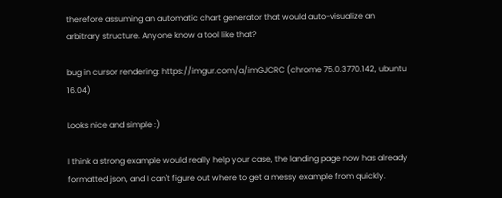therefore assuming an automatic chart generator that would auto-visualize an arbitrary structure. Anyone know a tool like that?

bug in cursor rendering: https://imgur.com/a/imGJCRC (chrome 75.0.3770.142, ubuntu 16.04)

Looks nice and simple :)

I think a strong example would really help your case, the landing page now has already formatted json, and I can't figure out where to get a messy example from quickly.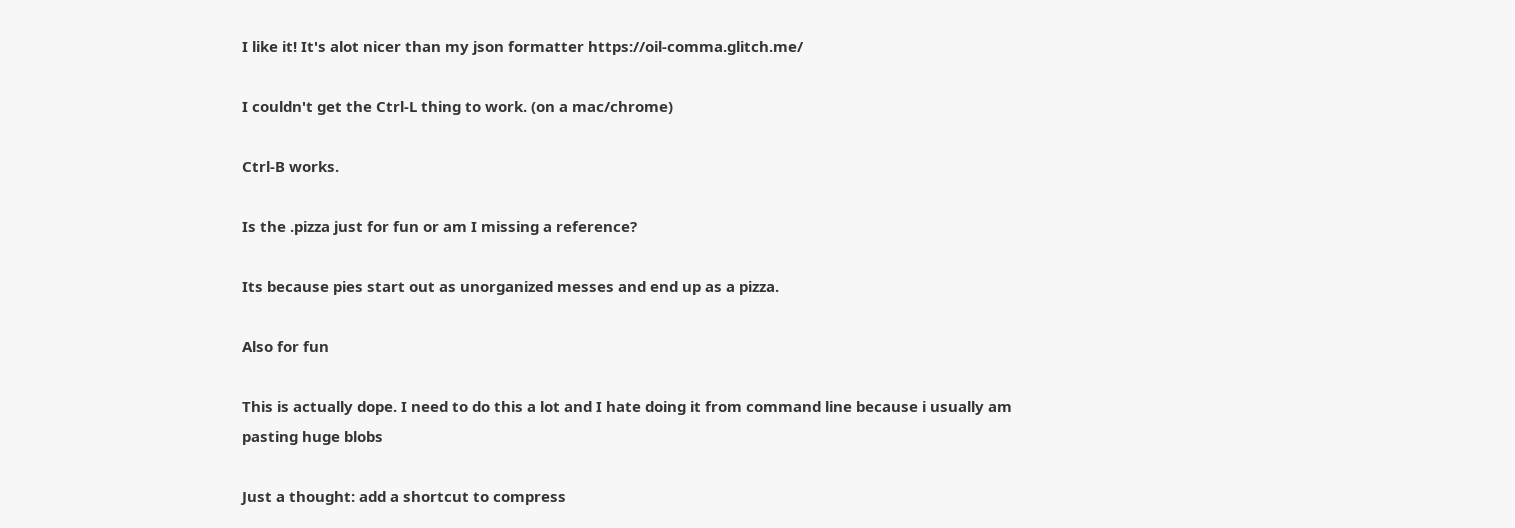I like it! It's alot nicer than my json formatter https://oil-comma.glitch.me/

I couldn't get the Ctrl-L thing to work. (on a mac/chrome)

Ctrl-B works.

Is the .pizza just for fun or am I missing a reference?

Its because pies start out as unorganized messes and end up as a pizza.

Also for fun

This is actually dope. I need to do this a lot and I hate doing it from command line because i usually am pasting huge blobs

Just a thought: add a shortcut to compress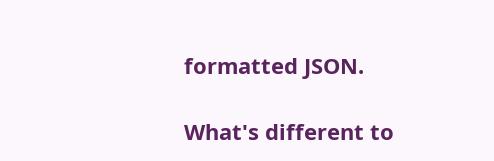formatted JSON.

What's different to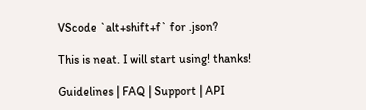VScode `alt+shift+f` for .json?

This is neat. I will start using! thanks!

Guidelines | FAQ | Support | API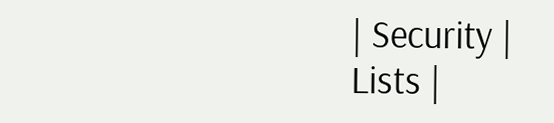| Security | Lists |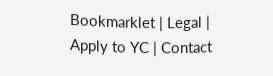Bookmarklet | Legal | Apply to YC | Contact